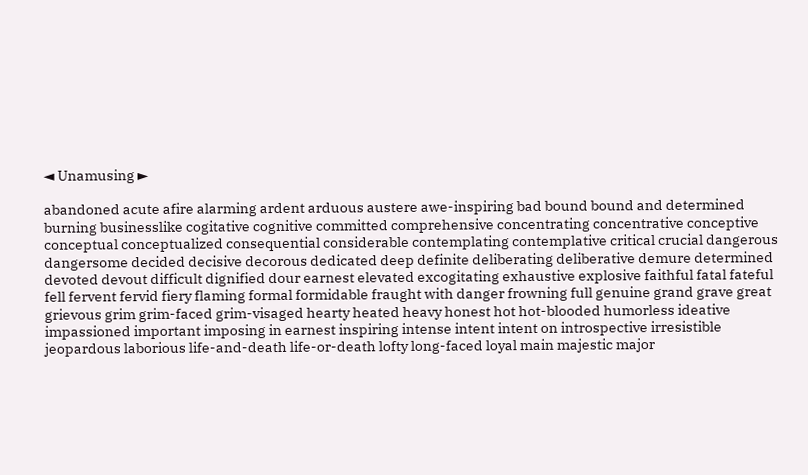◄ Unamusing ►

abandoned acute afire alarming ardent arduous austere awe-inspiring bad bound bound and determined burning businesslike cogitative cognitive committed comprehensive concentrating concentrative conceptive conceptual conceptualized consequential considerable contemplating contemplative critical crucial dangerous dangersome decided decisive decorous dedicated deep definite deliberating deliberative demure determined devoted devout difficult dignified dour earnest elevated excogitating exhaustive explosive faithful fatal fateful fell fervent fervid fiery flaming formal formidable fraught with danger frowning full genuine grand grave great grievous grim grim-faced grim-visaged hearty heated heavy honest hot hot-blooded humorless ideative impassioned important imposing in earnest inspiring intense intent intent on introspective irresistible jeopardous laborious life-and-death life-or-death lofty long-faced loyal main majestic major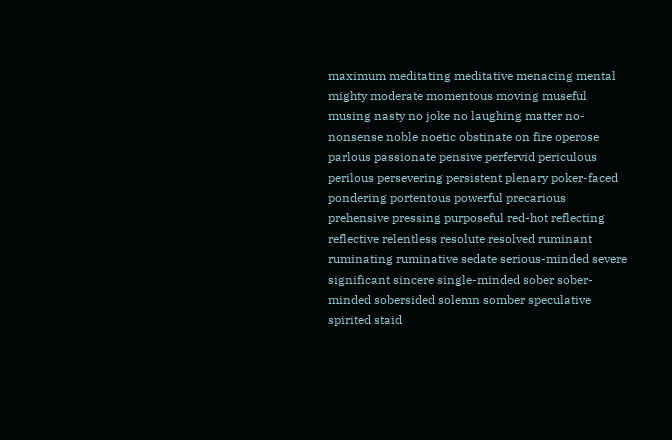maximum meditating meditative menacing mental mighty moderate momentous moving museful musing nasty no joke no laughing matter no-nonsense noble noetic obstinate on fire operose parlous passionate pensive perfervid periculous perilous persevering persistent plenary poker-faced pondering portentous powerful precarious prehensive pressing purposeful red-hot reflecting reflective relentless resolute resolved ruminant ruminating ruminative sedate serious-minded severe significant sincere single-minded sober sober-minded sobersided solemn somber speculative spirited staid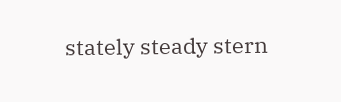stately steady stern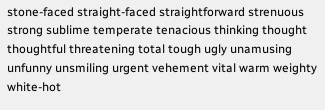stone-faced straight-faced straightforward strenuous strong sublime temperate tenacious thinking thought thoughtful threatening total tough ugly unamusing unfunny unsmiling urgent vehement vital warm weighty white-hot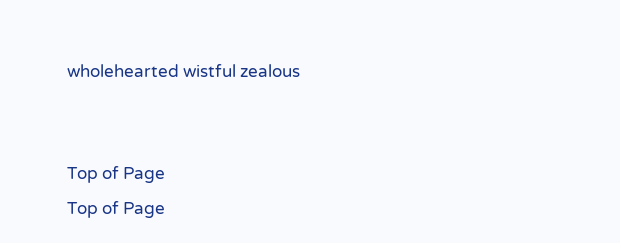wholehearted wistful zealous


Top of Page
Top of Page